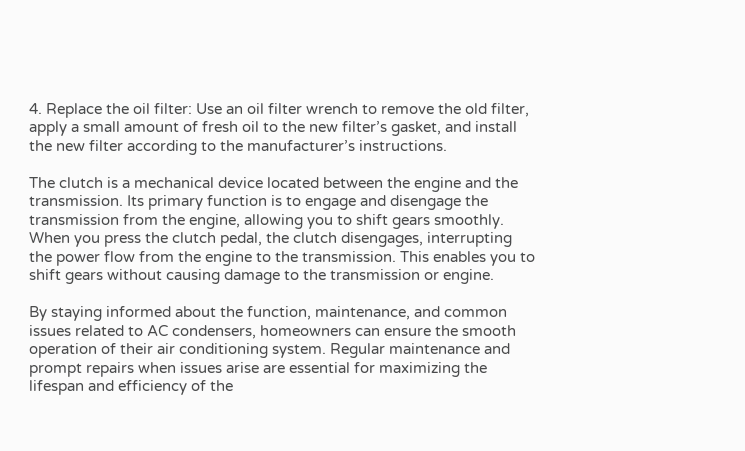4. Replace the oil filter: Use an oil filter wrench to remove the old filter, apply a small amount of fresh oil to the new filter’s gasket, and install the new filter according to the manufacturer’s instructions.

The clutch is a mechanical device located between the engine and the transmission. Its primary function is to engage and disengage the transmission from the engine, allowing you to shift gears smoothly. When you press the clutch pedal, the clutch disengages, interrupting the power flow from the engine to the transmission. This enables you to shift gears without causing damage to the transmission or engine.

By staying informed about the function, maintenance, and common issues related to AC condensers, homeowners can ensure the smooth operation of their air conditioning system. Regular maintenance and prompt repairs when issues arise are essential for maximizing the lifespan and efficiency of the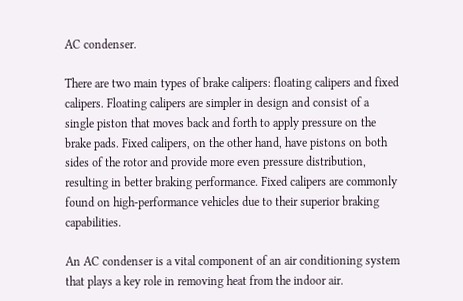AC condenser.

There are two main types of brake calipers: floating calipers and fixed calipers. Floating calipers are simpler in design and consist of a single piston that moves back and forth to apply pressure on the brake pads. Fixed calipers, on the other hand, have pistons on both sides of the rotor and provide more even pressure distribution, resulting in better braking performance. Fixed calipers are commonly found on high-performance vehicles due to their superior braking capabilities.

An AC condenser is a vital component of an air conditioning system that plays a key role in removing heat from the indoor air.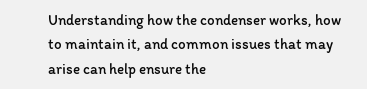Understanding how the condenser works, how to maintain it, and common issues that may arise can help ensure the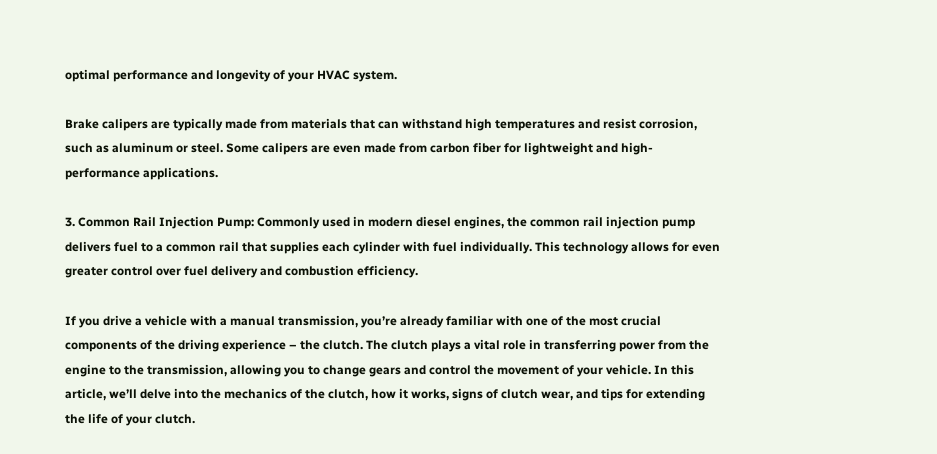optimal performance and longevity of your HVAC system.

Brake calipers are typically made from materials that can withstand high temperatures and resist corrosion, such as aluminum or steel. Some calipers are even made from carbon fiber for lightweight and high-performance applications.

3. Common Rail Injection Pump: Commonly used in modern diesel engines, the common rail injection pump delivers fuel to a common rail that supplies each cylinder with fuel individually. This technology allows for even greater control over fuel delivery and combustion efficiency.

If you drive a vehicle with a manual transmission, you’re already familiar with one of the most crucial components of the driving experience – the clutch. The clutch plays a vital role in transferring power from the engine to the transmission, allowing you to change gears and control the movement of your vehicle. In this article, we’ll delve into the mechanics of the clutch, how it works, signs of clutch wear, and tips for extending the life of your clutch.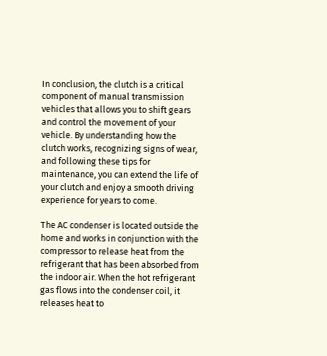In conclusion, the clutch is a critical component of manual transmission vehicles that allows you to shift gears and control the movement of your vehicle. By understanding how the clutch works, recognizing signs of wear, and following these tips for maintenance, you can extend the life of your clutch and enjoy a smooth driving experience for years to come.

The AC condenser is located outside the home and works in conjunction with the compressor to release heat from the refrigerant that has been absorbed from the indoor air. When the hot refrigerant gas flows into the condenser coil, it releases heat to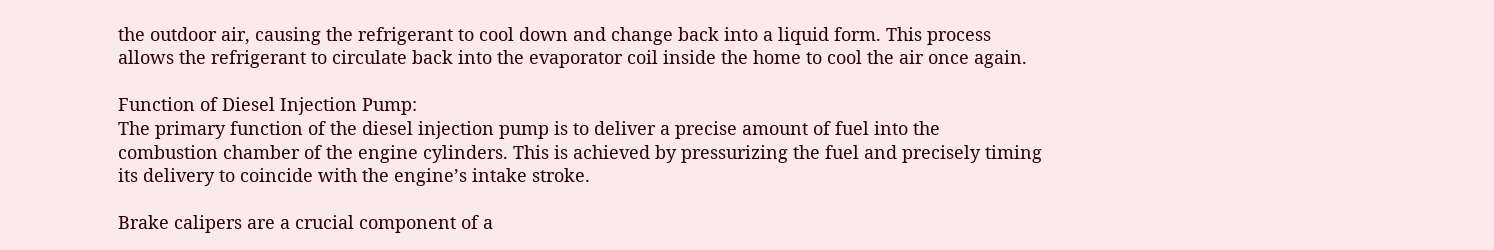the outdoor air, causing the refrigerant to cool down and change back into a liquid form. This process allows the refrigerant to circulate back into the evaporator coil inside the home to cool the air once again.

Function of Diesel Injection Pump:
The primary function of the diesel injection pump is to deliver a precise amount of fuel into the combustion chamber of the engine cylinders. This is achieved by pressurizing the fuel and precisely timing its delivery to coincide with the engine’s intake stroke.

Brake calipers are a crucial component of a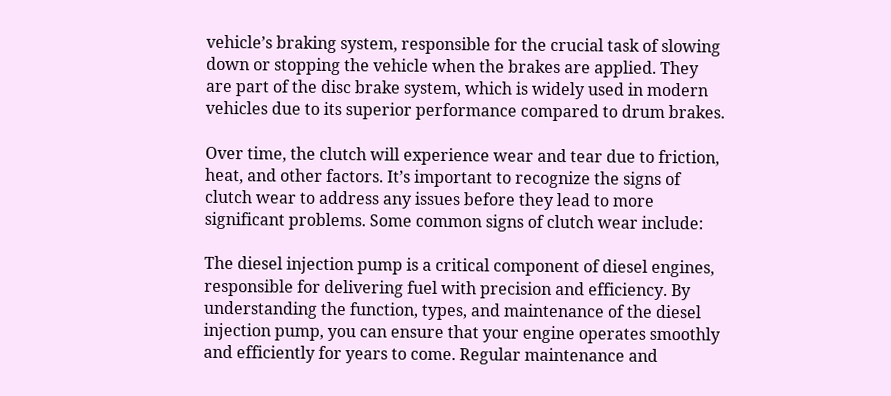vehicle’s braking system, responsible for the crucial task of slowing down or stopping the vehicle when the brakes are applied. They are part of the disc brake system, which is widely used in modern vehicles due to its superior performance compared to drum brakes.

Over time, the clutch will experience wear and tear due to friction, heat, and other factors. It’s important to recognize the signs of clutch wear to address any issues before they lead to more significant problems. Some common signs of clutch wear include:

The diesel injection pump is a critical component of diesel engines, responsible for delivering fuel with precision and efficiency. By understanding the function, types, and maintenance of the diesel injection pump, you can ensure that your engine operates smoothly and efficiently for years to come. Regular maintenance and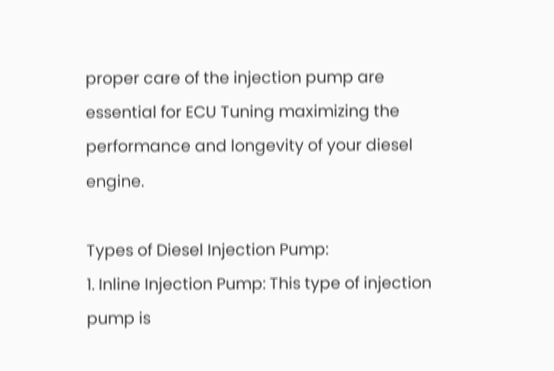proper care of the injection pump are essential for ECU Tuning maximizing the performance and longevity of your diesel engine.

Types of Diesel Injection Pump:
1. Inline Injection Pump: This type of injection pump is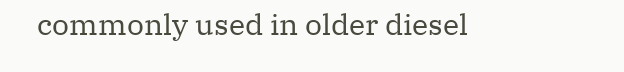commonly used in older diesel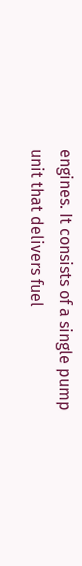engines. It consists of a single pump unit that delivers fuel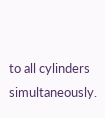to all cylinders simultaneously.